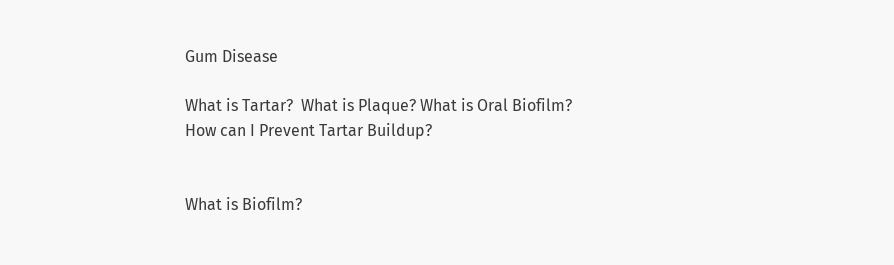Gum Disease

What is Tartar?  What is Plaque? What is Oral Biofilm? How can I Prevent Tartar Buildup?


What is Biofilm?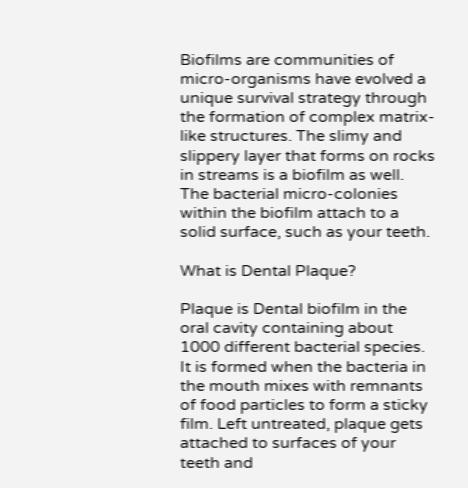Biofilms are communities of micro-organisms have evolved a unique survival strategy through the formation of complex matrix-like structures. The slimy and slippery layer that forms on rocks in streams is a biofilm as well. The bacterial micro-colonies within the biofilm attach to a solid surface, such as your teeth.

What is Dental Plaque?

Plaque is Dental biofilm in the oral cavity containing about 1000 different bacterial species. It is formed when the bacteria in the mouth mixes with remnants of food particles to form a sticky film. Left untreated, plaque gets attached to surfaces of your teeth and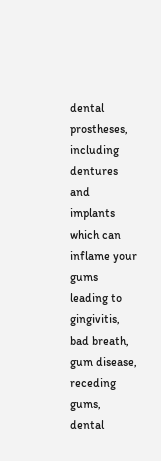dental prostheses, including dentures and implants which can inflame your gums leading to gingivitis, bad breath, gum disease, receding gums, dental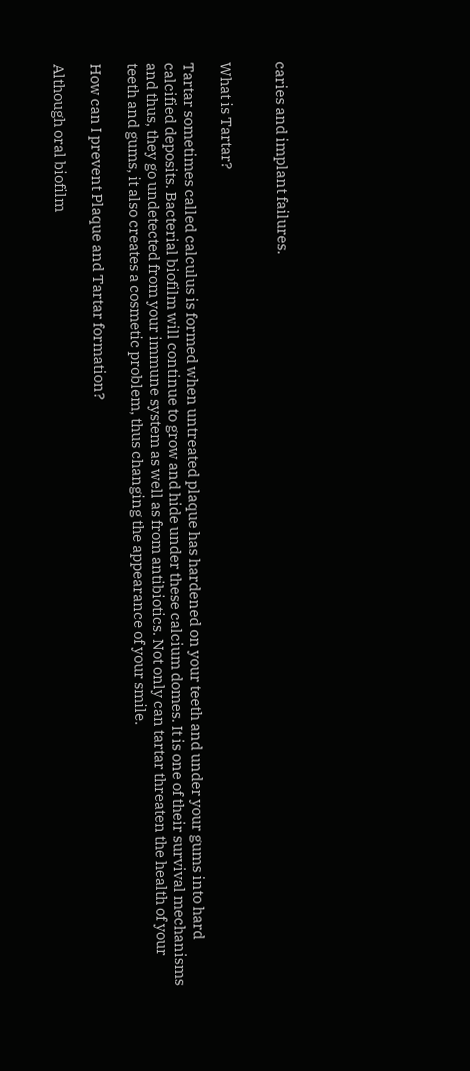caries and implant failures.


What is Tartar?

Tartar sometimes called calculus is formed when untreated plaque has hardened on your teeth and under your gums into hard calcified deposits. Bacterial biofilm will continue to grow and hide under these calcium domes. It is one of their survival mechanisms and thus, they go undetected from your immune system as well as from antibiotics. Not only can tartar threaten the health of your teeth and gums, it also creates a cosmetic problem, thus changing the appearance of your smile.

How can I prevent Plaque and Tartar formation?

Although oral biofilm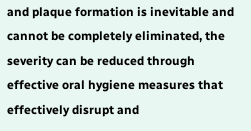and plaque formation is inevitable and cannot be completely eliminated, the severity can be reduced through effective oral hygiene measures that effectively disrupt and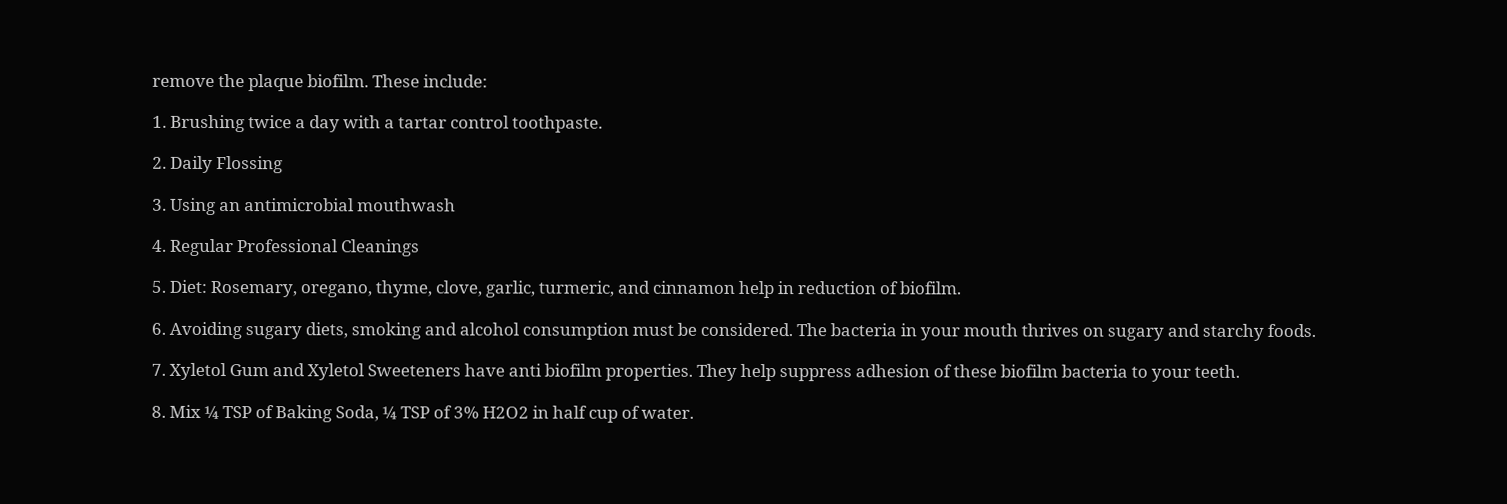remove the plaque biofilm. These include:

1. Brushing twice a day with a tartar control toothpaste.

2. Daily Flossing

3. Using an antimicrobial mouthwash

4. Regular Professional Cleanings

5. Diet: Rosemary, oregano, thyme, clove, garlic, turmeric, and cinnamon help in reduction of biofilm.

6. Avoiding sugary diets, smoking and alcohol consumption must be considered. The bacteria in your mouth thrives on sugary and starchy foods.

7. Xyletol Gum and Xyletol Sweeteners have anti biofilm properties. They help suppress adhesion of these biofilm bacteria to your teeth.

8. Mix ¼ TSP of Baking Soda, ¼ TSP of 3% H2O2 in half cup of water.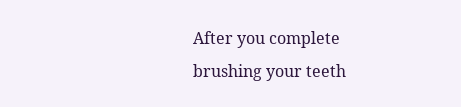After you complete brushing your teeth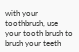with your toothbrush, use your tooth brush to brush your teeth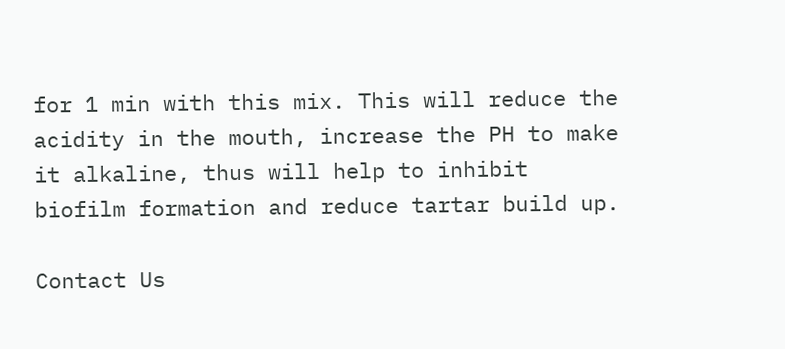for 1 min with this mix. This will reduce the acidity in the mouth, increase the PH to make it alkaline, thus will help to inhibit biofilm formation and reduce tartar build up.

Contact Us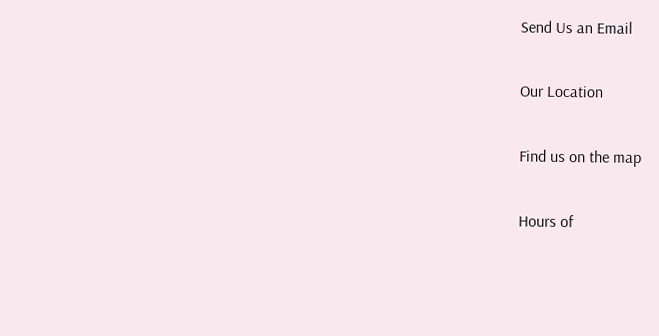Send Us an Email

Our Location

Find us on the map

Hours of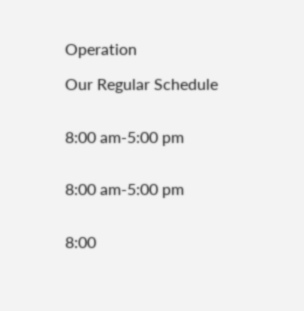Operation

Our Regular Schedule


8:00 am-5:00 pm


8:00 am-5:00 pm


8:00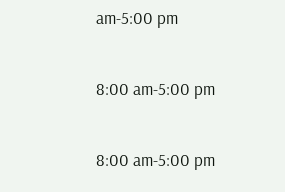am-5:00 pm


8:00 am-5:00 pm


8:00 am-5:00 pm